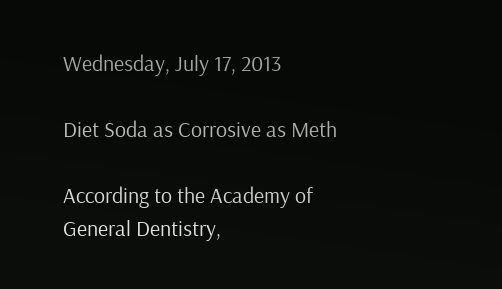Wednesday, July 17, 2013

Diet Soda as Corrosive as Meth

According to the Academy of General Dentistry,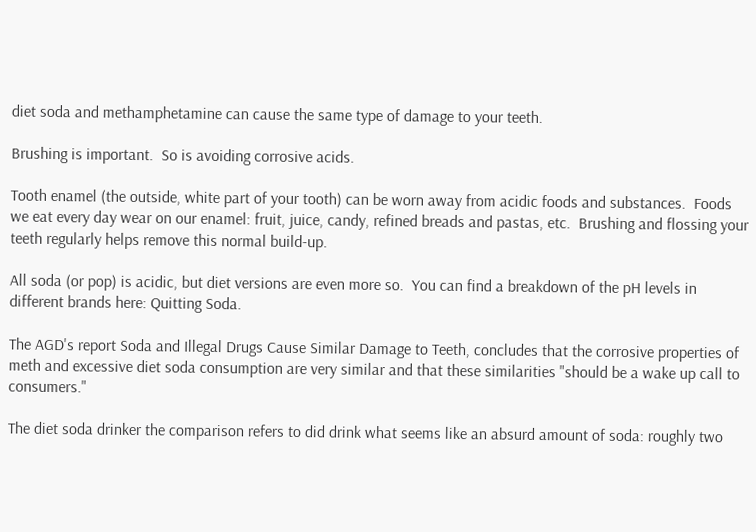diet soda and methamphetamine can cause the same type of damage to your teeth.

Brushing is important.  So is avoiding corrosive acids.

Tooth enamel (the outside, white part of your tooth) can be worn away from acidic foods and substances.  Foods we eat every day wear on our enamel: fruit, juice, candy, refined breads and pastas, etc.  Brushing and flossing your teeth regularly helps remove this normal build-up.

All soda (or pop) is acidic, but diet versions are even more so.  You can find a breakdown of the pH levels in different brands here: Quitting Soda.

The AGD's report Soda and Illegal Drugs Cause Similar Damage to Teeth, concludes that the corrosive properties of meth and excessive diet soda consumption are very similar and that these similarities "should be a wake up call to consumers."

The diet soda drinker the comparison refers to did drink what seems like an absurd amount of soda: roughly two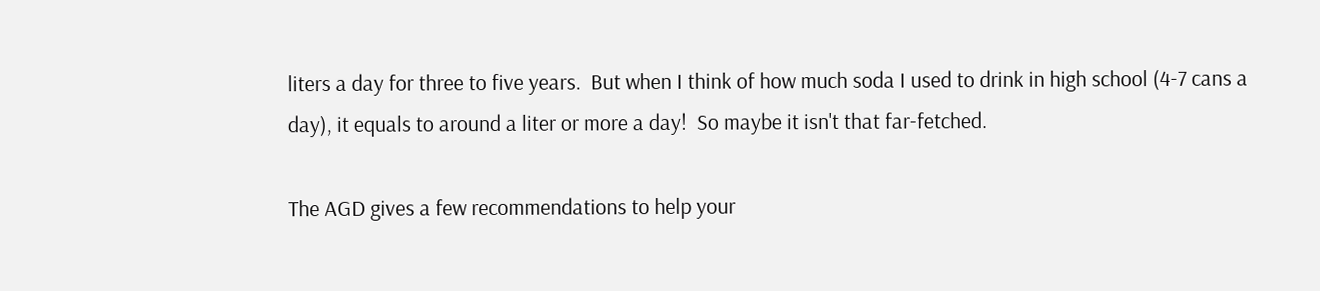liters a day for three to five years.  But when I think of how much soda I used to drink in high school (4-7 cans a day), it equals to around a liter or more a day!  So maybe it isn't that far-fetched.

The AGD gives a few recommendations to help your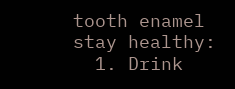tooth enamel stay healthy:
  1. Drink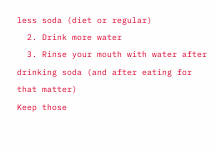less soda (diet or regular)
  2. Drink more water
  3. Rinse your mouth with water after drinking soda (and after eating for that matter)
Keep those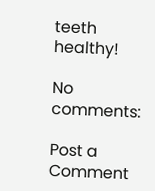teeth healthy!

No comments:

Post a Comment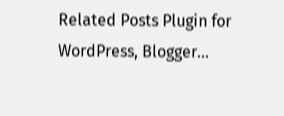Related Posts Plugin for WordPress, Blogger...